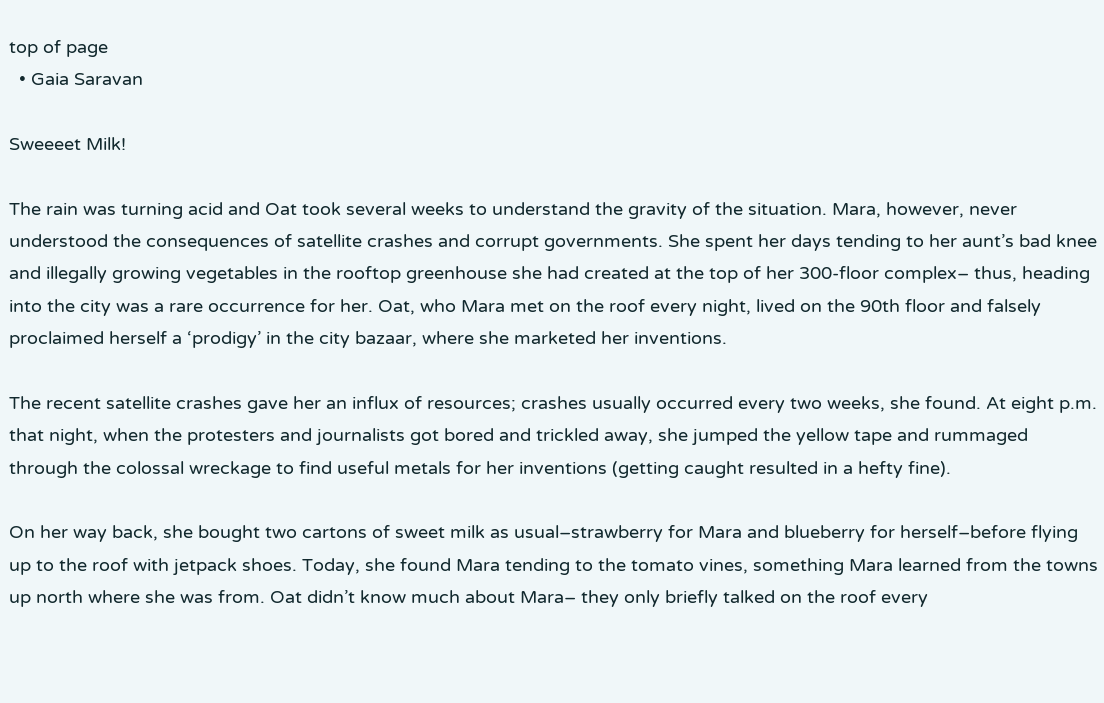top of page
  • Gaia Saravan

Sweeeet Milk!

The rain was turning acid and Oat took several weeks to understand the gravity of the situation. Mara, however, never understood the consequences of satellite crashes and corrupt governments. She spent her days tending to her aunt’s bad knee and illegally growing vegetables in the rooftop greenhouse she had created at the top of her 300-floor complex– thus, heading into the city was a rare occurrence for her. Oat, who Mara met on the roof every night, lived on the 90th floor and falsely proclaimed herself a ‘prodigy’ in the city bazaar, where she marketed her inventions.

The recent satellite crashes gave her an influx of resources; crashes usually occurred every two weeks, she found. At eight p.m. that night, when the protesters and journalists got bored and trickled away, she jumped the yellow tape and rummaged through the colossal wreckage to find useful metals for her inventions (getting caught resulted in a hefty fine).

On her way back, she bought two cartons of sweet milk as usual–strawberry for Mara and blueberry for herself–before flying up to the roof with jetpack shoes. Today, she found Mara tending to the tomato vines, something Mara learned from the towns up north where she was from. Oat didn’t know much about Mara– they only briefly talked on the roof every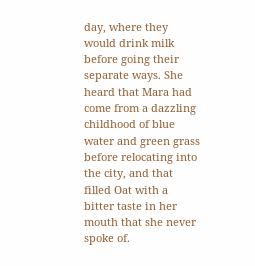day, where they would drink milk before going their separate ways. She heard that Mara had come from a dazzling childhood of blue water and green grass before relocating into the city, and that filled Oat with a bitter taste in her mouth that she never spoke of.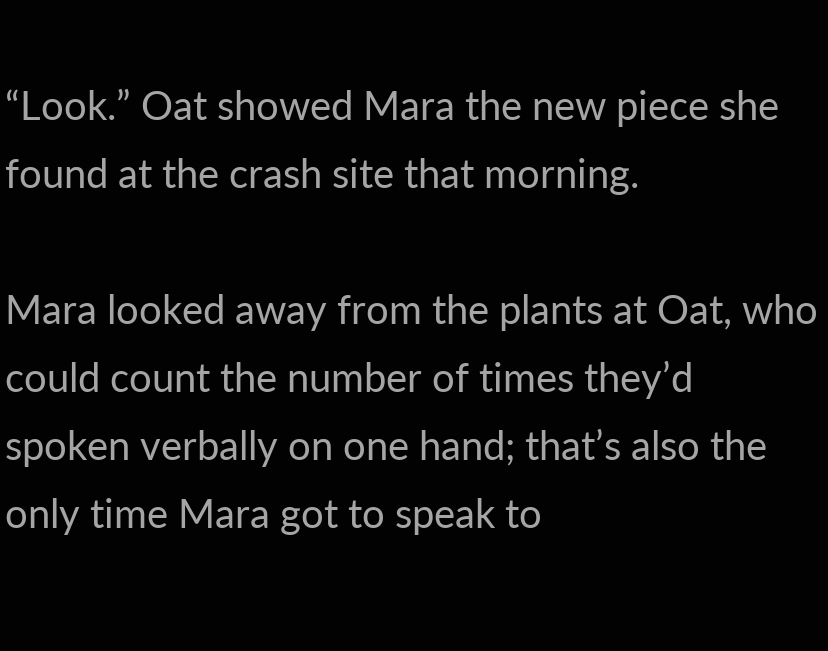“Look.” Oat showed Mara the new piece she found at the crash site that morning.

Mara looked away from the plants at Oat, who could count the number of times they’d spoken verbally on one hand; that’s also the only time Mara got to speak to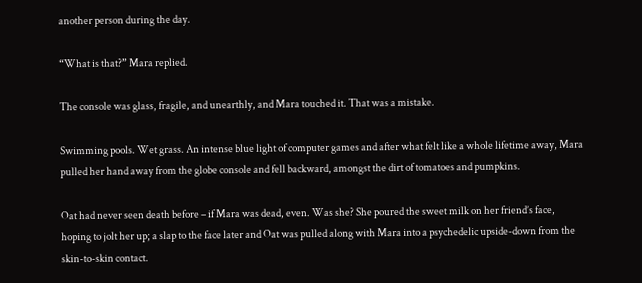another person during the day.

“What is that?” Mara replied.

The console was glass, fragile, and unearthly, and Mara touched it. That was a mistake.

Swimming pools. Wet grass. An intense blue light of computer games and after what felt like a whole lifetime away, Mara pulled her hand away from the globe console and fell backward, amongst the dirt of tomatoes and pumpkins.

Oat had never seen death before – if Mara was dead, even. Was she? She poured the sweet milk on her friend’s face, hoping to jolt her up; a slap to the face later and Oat was pulled along with Mara into a psychedelic upside-down from the skin-to-skin contact.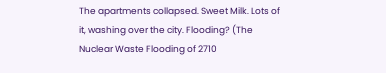The apartments collapsed. Sweet Milk. Lots of it, washing over the city. Flooding? (The Nuclear Waste Flooding of 2710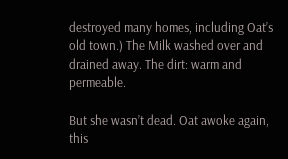destroyed many homes, including Oat’s old town.) The Milk washed over and drained away. The dirt: warm and permeable.

But she wasn’t dead. Oat awoke again, this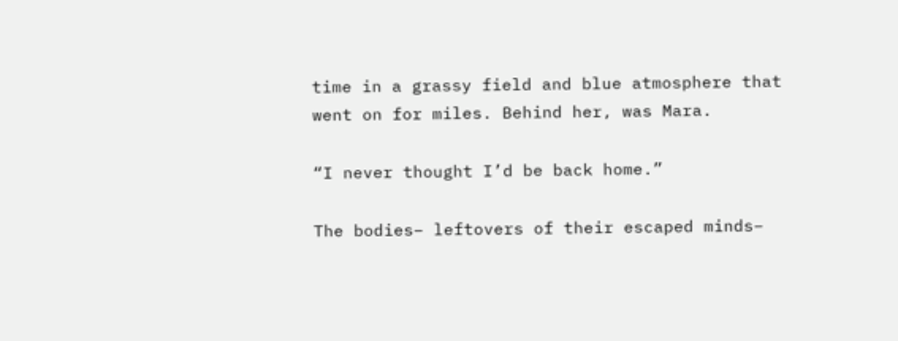time in a grassy field and blue atmosphere that went on for miles. Behind her, was Mara.

“I never thought I’d be back home.”

The bodies– leftovers of their escaped minds–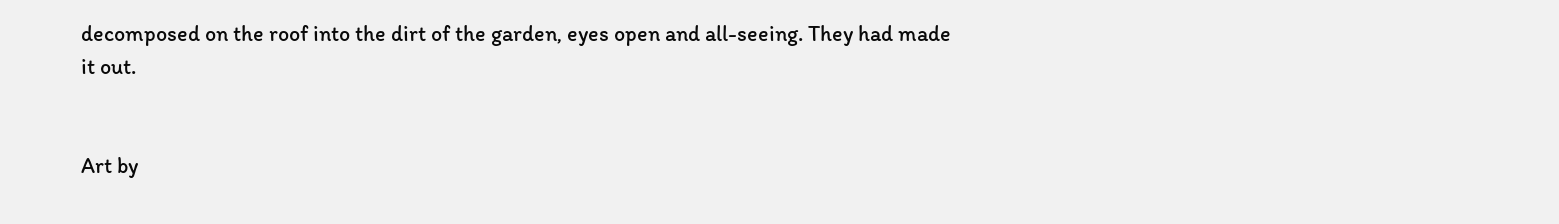decomposed on the roof into the dirt of the garden, eyes open and all-seeing. They had made it out.


Art by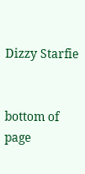Dizzy Starfie


bottom of page